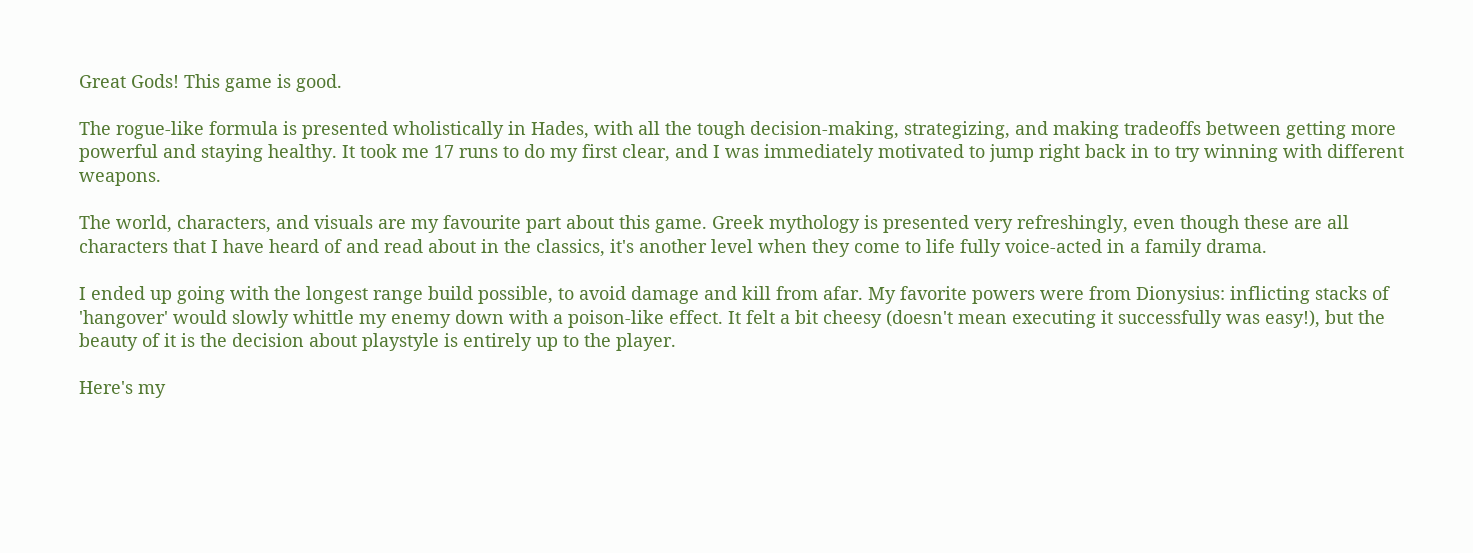Great Gods! This game is good.

The rogue-like formula is presented wholistically in Hades, with all the tough decision-making, strategizing, and making tradeoffs between getting more powerful and staying healthy. It took me 17 runs to do my first clear, and I was immediately motivated to jump right back in to try winning with different weapons.

The world, characters, and visuals are my favourite part about this game. Greek mythology is presented very refreshingly, even though these are all characters that I have heard of and read about in the classics, it's another level when they come to life fully voice-acted in a family drama.

I ended up going with the longest range build possible, to avoid damage and kill from afar. My favorite powers were from Dionysius: inflicting stacks of 'hangover' would slowly whittle my enemy down with a poison-like effect. It felt a bit cheesy (doesn't mean executing it successfully was easy!), but the beauty of it is the decision about playstyle is entirely up to the player.

Here's my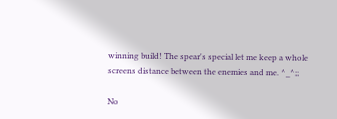winning build! The spear's special let me keep a whole screens distance between the enemies and me. ^_^;;

No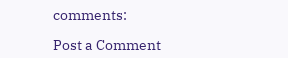comments:

Post a Comment